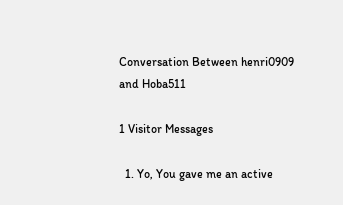Conversation Between henri0909 and Hoba511

1 Visitor Messages

  1. Yo, You gave me an active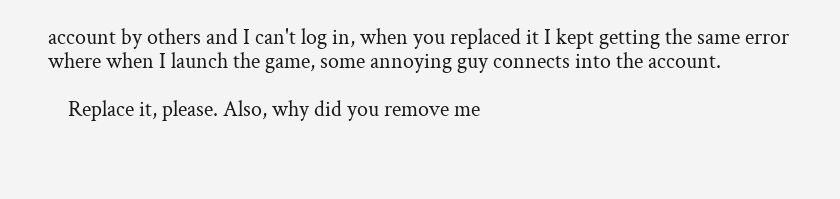account by others and I can't log in, when you replaced it I kept getting the same error where when I launch the game, some annoying guy connects into the account.

    Replace it, please. Also, why did you remove me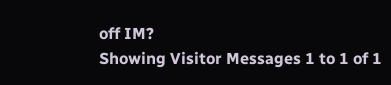off IM?
Showing Visitor Messages 1 to 1 of 1